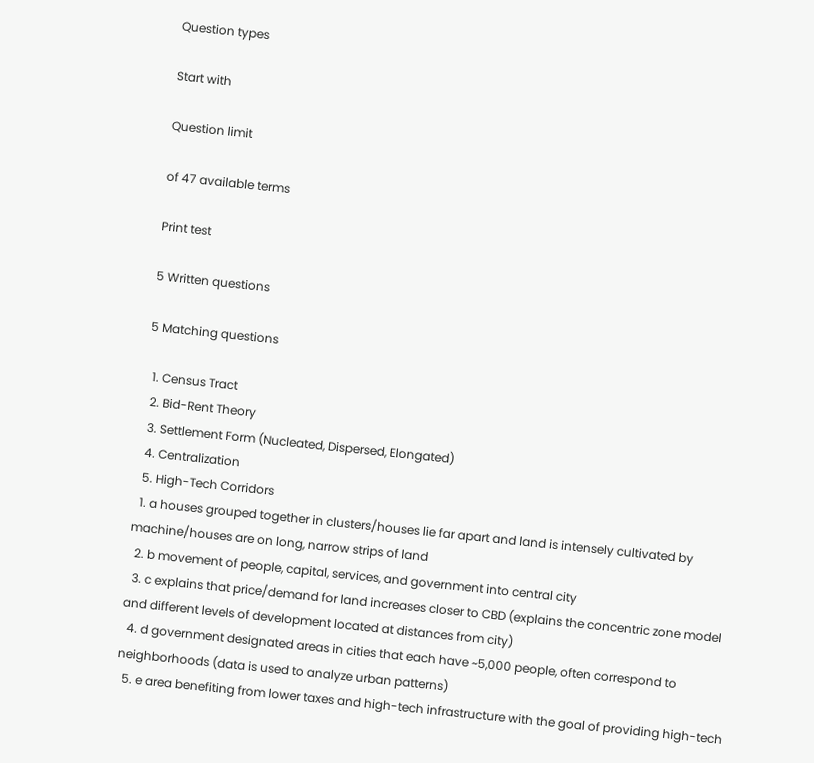Question types

Start with

Question limit

of 47 available terms

Print test

5 Written questions

5 Matching questions

  1. Census Tract
  2. Bid-Rent Theory
  3. Settlement Form (Nucleated, Dispersed, Elongated)
  4. Centralization
  5. High-Tech Corridors
  1. a houses grouped together in clusters/houses lie far apart and land is intensely cultivated by machine/houses are on long, narrow strips of land
  2. b movement of people, capital, services, and government into central city
  3. c explains that price/demand for land increases closer to CBD (explains the concentric zone model and different levels of development located at distances from city)
  4. d government designated areas in cities that each have ~5,000 people, often correspond to neighborhoods (data is used to analyze urban patterns)
  5. e area benefiting from lower taxes and high-tech infrastructure with the goal of providing high-tech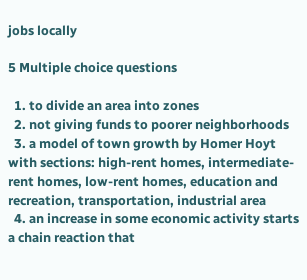jobs locally

5 Multiple choice questions

  1. to divide an area into zones
  2. not giving funds to poorer neighborhoods
  3. a model of town growth by Homer Hoyt with sections: high-rent homes, intermediate-rent homes, low-rent homes, education and recreation, transportation, industrial area
  4. an increase in some economic activity starts a chain reaction that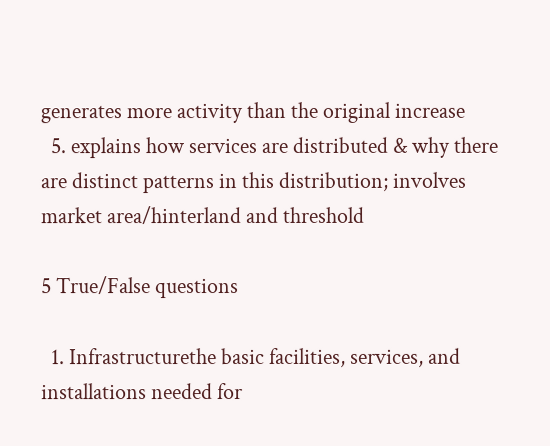generates more activity than the original increase
  5. explains how services are distributed & why there are distinct patterns in this distribution; involves market area/hinterland and threshold

5 True/False questions

  1. Infrastructurethe basic facilities, services, and installations needed for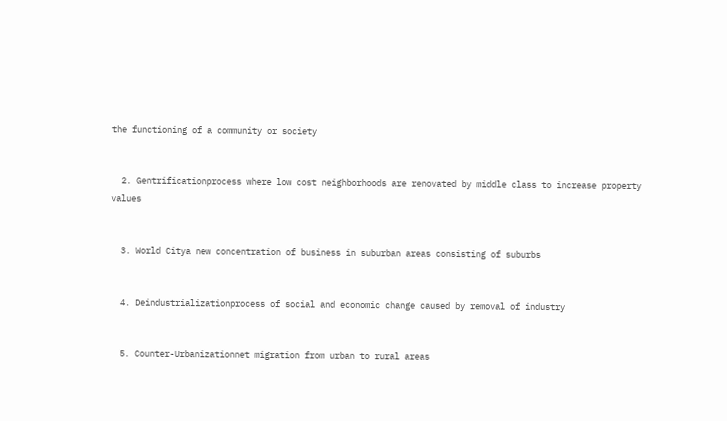the functioning of a community or society


  2. Gentrificationprocess where low cost neighborhoods are renovated by middle class to increase property values


  3. World Citya new concentration of business in suburban areas consisting of suburbs


  4. Deindustrializationprocess of social and economic change caused by removal of industry


  5. Counter-Urbanizationnet migration from urban to rural areas